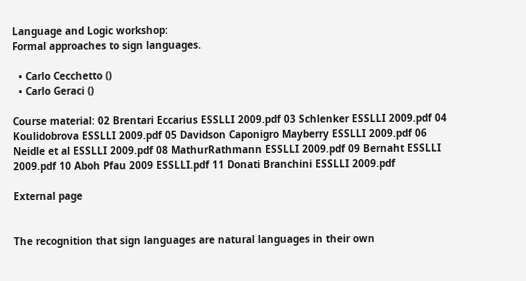Language and Logic workshop:
Formal approaches to sign languages.

  • Carlo Cecchetto ()
  • Carlo Geraci ()

Course material: 02 Brentari Eccarius ESSLLI 2009.pdf 03 Schlenker ESSLLI 2009.pdf 04 Koulidobrova ESSLLI 2009.pdf 05 Davidson Caponigro Mayberry ESSLLI 2009.pdf 06 Neidle et al ESSLLI 2009.pdf 08 MathurRathmann ESSLLI 2009.pdf 09 Bernaht ESSLLI 2009.pdf 10 Aboh Pfau 2009 ESSLLI.pdf 11 Donati Branchini ESSLLI 2009.pdf

External page


The recognition that sign languages are natural languages in their own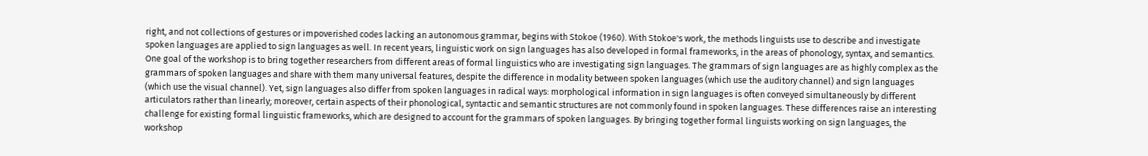right, and not collections of gestures or impoverished codes lacking an autonomous grammar, begins with Stokoe (1960). With Stokoe's work, the methods linguists use to describe and investigate spoken languages are applied to sign languages as well. In recent years, linguistic work on sign languages has also developed in formal frameworks, in the areas of phonology, syntax, and semantics. One goal of the workshop is to bring together researchers from different areas of formal linguistics who are investigating sign languages. The grammars of sign languages are as highly complex as the grammars of spoken languages and share with them many universal features, despite the difference in modality between spoken languages (which use the auditory channel) and sign languages (which use the visual channel). Yet, sign languages also differ from spoken languages in radical ways: morphological information in sign languages is often conveyed simultaneously by different articulators rather than linearly; moreover, certain aspects of their phonological, syntactic and semantic structures are not commonly found in spoken languages. These differences raise an interesting challenge for existing formal linguistic frameworks, which are designed to account for the grammars of spoken languages. By bringing together formal linguists working on sign languages, the workshop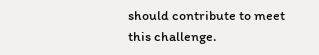should contribute to meet this challenge.